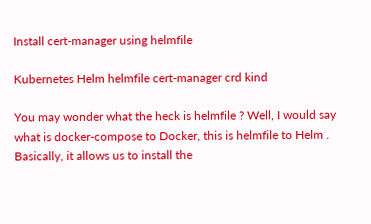Install cert-manager using helmfile

Kubernetes Helm helmfile cert-manager crd kind

You may wonder what the heck is helmfile ? Well, I would say what is docker-compose to Docker, this is helmfile to Helm . Basically, it allows us to install the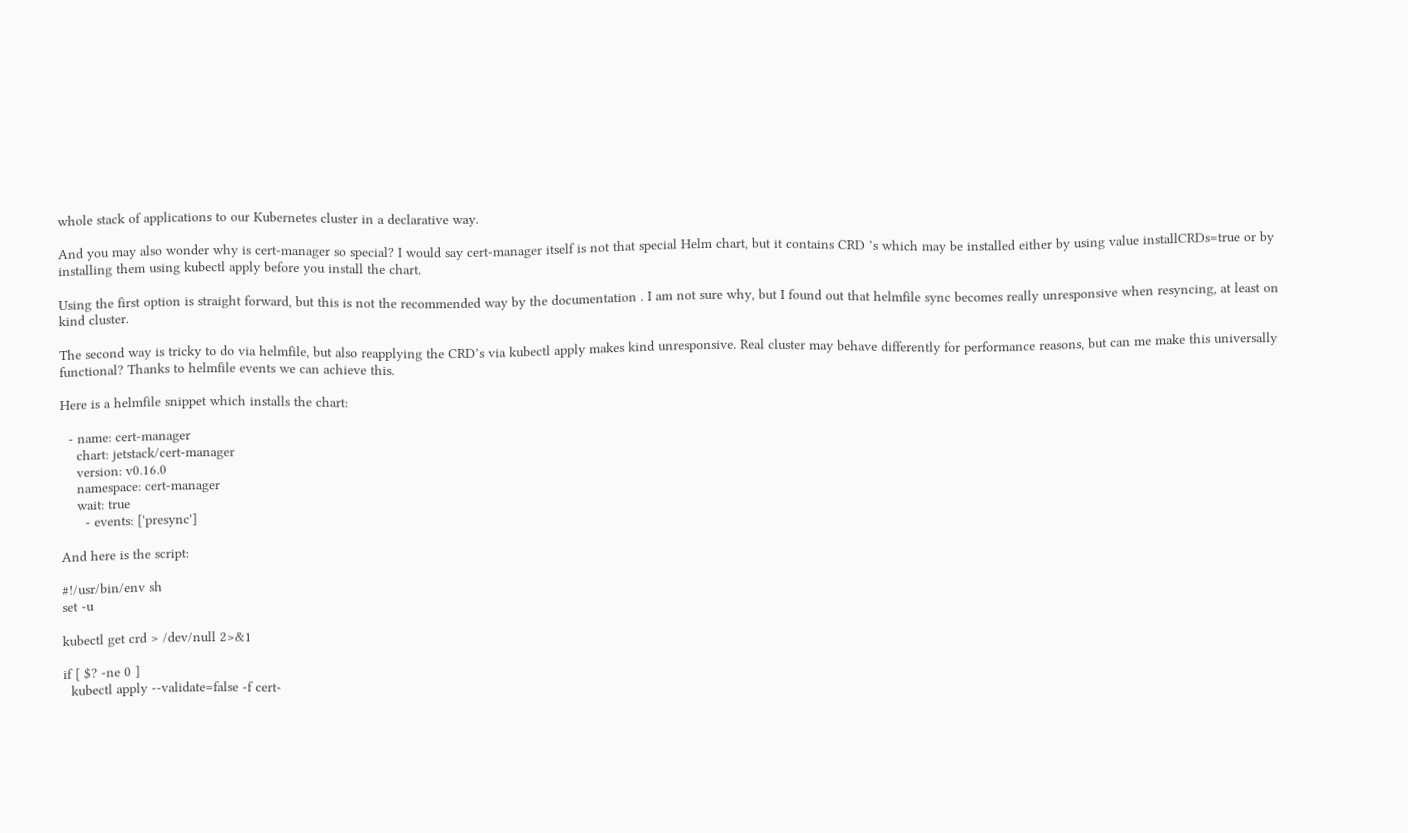whole stack of applications to our Kubernetes cluster in a declarative way.

And you may also wonder why is cert-manager so special? I would say cert-manager itself is not that special Helm chart, but it contains CRD ’s which may be installed either by using value installCRDs=true or by installing them using kubectl apply before you install the chart.

Using the first option is straight forward, but this is not the recommended way by the documentation . I am not sure why, but I found out that helmfile sync becomes really unresponsive when resyncing, at least on kind cluster.

The second way is tricky to do via helmfile, but also reapplying the CRD’s via kubectl apply makes kind unresponsive. Real cluster may behave differently for performance reasons, but can me make this universally functional? Thanks to helmfile events we can achieve this.

Here is a helmfile snippet which installs the chart:

  - name: cert-manager
    chart: jetstack/cert-manager
    version: v0.16.0
    namespace: cert-manager
    wait: true
      - events: ['presync']

And here is the script:

#!/usr/bin/env sh
set -u

kubectl get crd > /dev/null 2>&1

if [ $? -ne 0 ]
  kubectl apply --validate=false -f cert-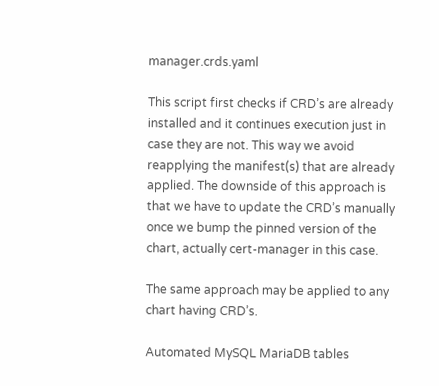manager.crds.yaml

This script first checks if CRD’s are already installed and it continues execution just in case they are not. This way we avoid reapplying the manifest(s) that are already applied. The downside of this approach is that we have to update the CRD’s manually once we bump the pinned version of the chart, actually cert-manager in this case.

The same approach may be applied to any chart having CRD’s.

Automated MySQL MariaDB tables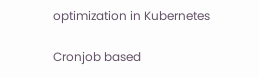optimization in Kubernetes

Cronjob based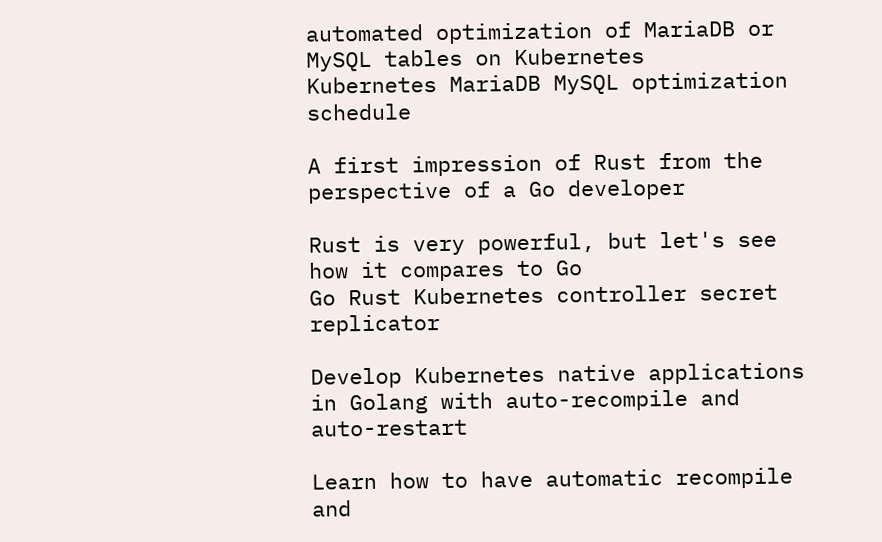automated optimization of MariaDB or MySQL tables on Kubernetes
Kubernetes MariaDB MySQL optimization schedule

A first impression of Rust from the perspective of a Go developer

Rust is very powerful, but let's see how it compares to Go
Go Rust Kubernetes controller secret replicator

Develop Kubernetes native applications in Golang with auto-recompile and auto-restart

Learn how to have automatic recompile and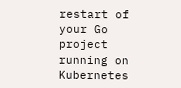restart of your Go project running on Kubernetes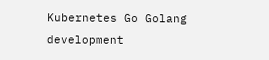Kubernetes Go Golang development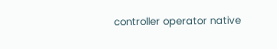controller operator native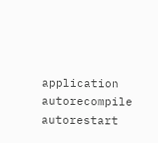application autorecompile autorestart